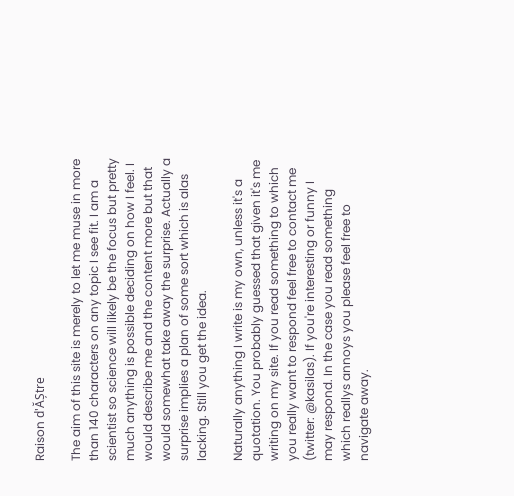Raison d'ĂȘtre

The aim of this site is merely to let me muse in more than 140 characters on any topic I see fit. I am a scientist so science will likely be the focus but pretty much anything is possible deciding on how I feel. I would describe me and the content more but that would somewhat take away the surprise. Actually a surprise implies a plan of some sort which is alas lacking. Still you get the idea.

Naturally anything I write is my own, unless it's a quotation. You probably guessed that given it's me writing on my site. If you read something to which you really want to respond feel free to contact me (twitter: @kasilas). If you're interesting or funny I may respond. In the case you read something which reallys annoys you please feel free to navigate away.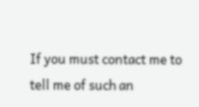If you must contact me to tell me of such an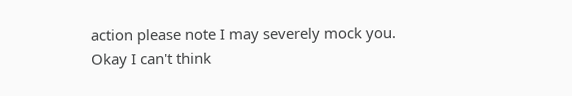action please note I may severely mock you. Okay I can't think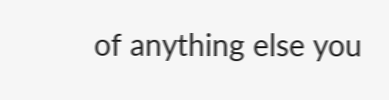of anything else you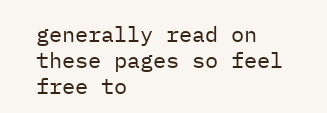generally read on these pages so feel free to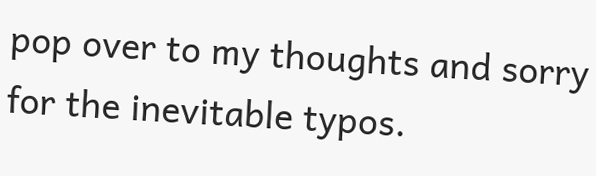pop over to my thoughts and sorry for the inevitable typos.